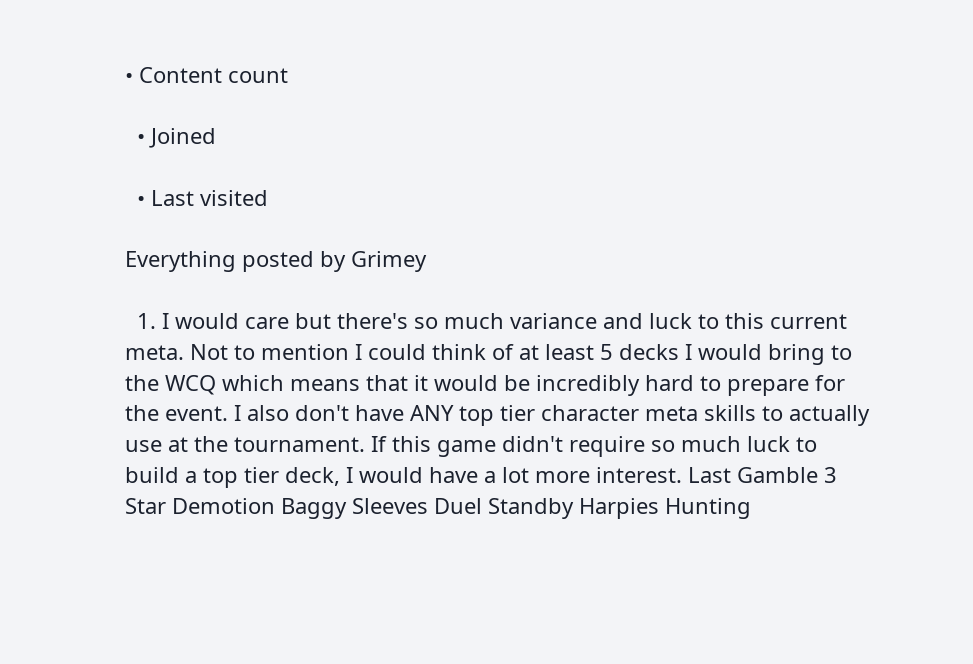• Content count

  • Joined

  • Last visited

Everything posted by Grimey

  1. I would care but there's so much variance and luck to this current meta. Not to mention I could think of at least 5 decks I would bring to the WCQ which means that it would be incredibly hard to prepare for the event. I also don't have ANY top tier character meta skills to actually use at the tournament. If this game didn't require so much luck to build a top tier deck, I would have a lot more interest. Last Gamble 3 Star Demotion Baggy Sleeves Duel Standby Harpies Hunting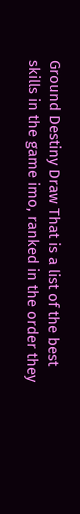Ground Destiny Draw That is a list of the best skills in the game imo, ranked in the order they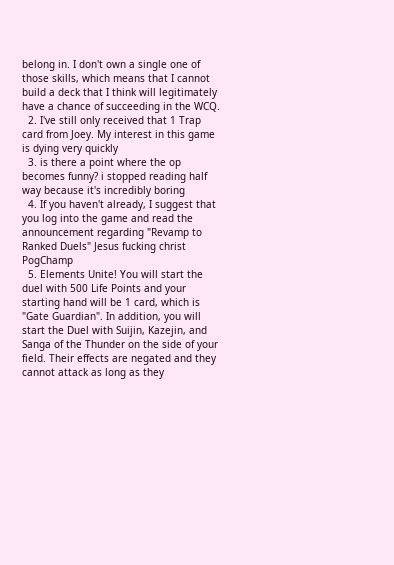belong in. I don't own a single one of those skills, which means that I cannot build a deck that I think will legitimately have a chance of succeeding in the WCQ.
  2. I've still only received that 1 Trap card from Joey. My interest in this game is dying very quickly
  3. is there a point where the op becomes funny? i stopped reading half way because it's incredibly boring
  4. If you haven't already, I suggest that you log into the game and read the announcement regarding "Revamp to Ranked Duels" Jesus fucking christ PogChamp
  5. Elements Unite! You will start the duel with 500 Life Points and your starting hand will be 1 card, which is "Gate Guardian". In addition, you will start the Duel with Suijin, Kazejin, and Sanga of the Thunder on the side of your field. Their effects are negated and they cannot attack as long as they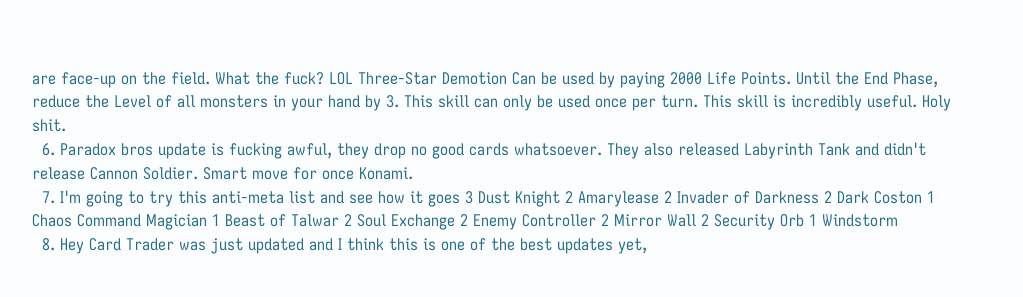are face-up on the field. What the fuck? LOL Three-Star Demotion Can be used by paying 2000 Life Points. Until the End Phase, reduce the Level of all monsters in your hand by 3. This skill can only be used once per turn. This skill is incredibly useful. Holy shit.
  6. Paradox bros update is fucking awful, they drop no good cards whatsoever. They also released Labyrinth Tank and didn't release Cannon Soldier. Smart move for once Konami.
  7. I'm going to try this anti-meta list and see how it goes 3 Dust Knight 2 Amarylease 2 Invader of Darkness 2 Dark Coston 1 Chaos Command Magician 1 Beast of Talwar 2 Soul Exchange 2 Enemy Controller 2 Mirror Wall 2 Security Orb 1 Windstorm
  8. Hey Card Trader was just updated and I think this is one of the best updates yet,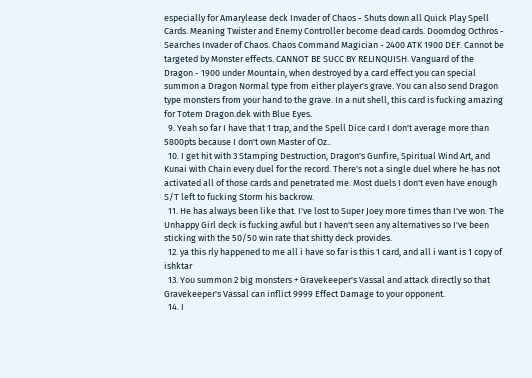especially for Amarylease deck Invader of Chaos - Shuts down all Quick Play Spell Cards. Meaning Twister and Enemy Controller become dead cards. Doomdog Octhros - Searches Invader of Chaos. Chaos Command Magician - 2400 ATK 1900 DEF. Cannot be targeted by Monster effects. CANNOT BE SUCC BY RELINQUISH. Vanguard of the Dragon - 1900 under Mountain, when destroyed by a card effect you can special summon a Dragon Normal type from either player's grave. You can also send Dragon type monsters from your hand to the grave. In a nut shell, this card is fucking amazing for Totem Dragon.dek with Blue Eyes.
  9. Yeah so far I have that 1 trap, and the Spell Dice card I don't average more than 5800pts because I don't own Master of Oz..
  10. I get hit with 3 Stamping Destruction, Dragon's Gunfire, Spiritual Wind Art, and Kunai with Chain every duel for the record. There's not a single duel where he has not activated all of those cards and penetrated me. Most duels I don't even have enough S/T left to fucking Storm his backrow.
  11. He has always been like that. I've lost to Super Joey more times than I've won. The Unhappy Girl deck is fucking awful but I haven't seen any alternatives so I've been sticking with the 50/50 win rate that shitty deck provides.
  12. ya this rly happened to me all i have so far is this 1 card, and all i want is 1 copy of ishktar
  13. You summon 2 big monsters + Gravekeeper's Vassal and attack directly so that Gravekeeper's Vassal can inflict 9999 Effect Damage to your opponent.
  14. I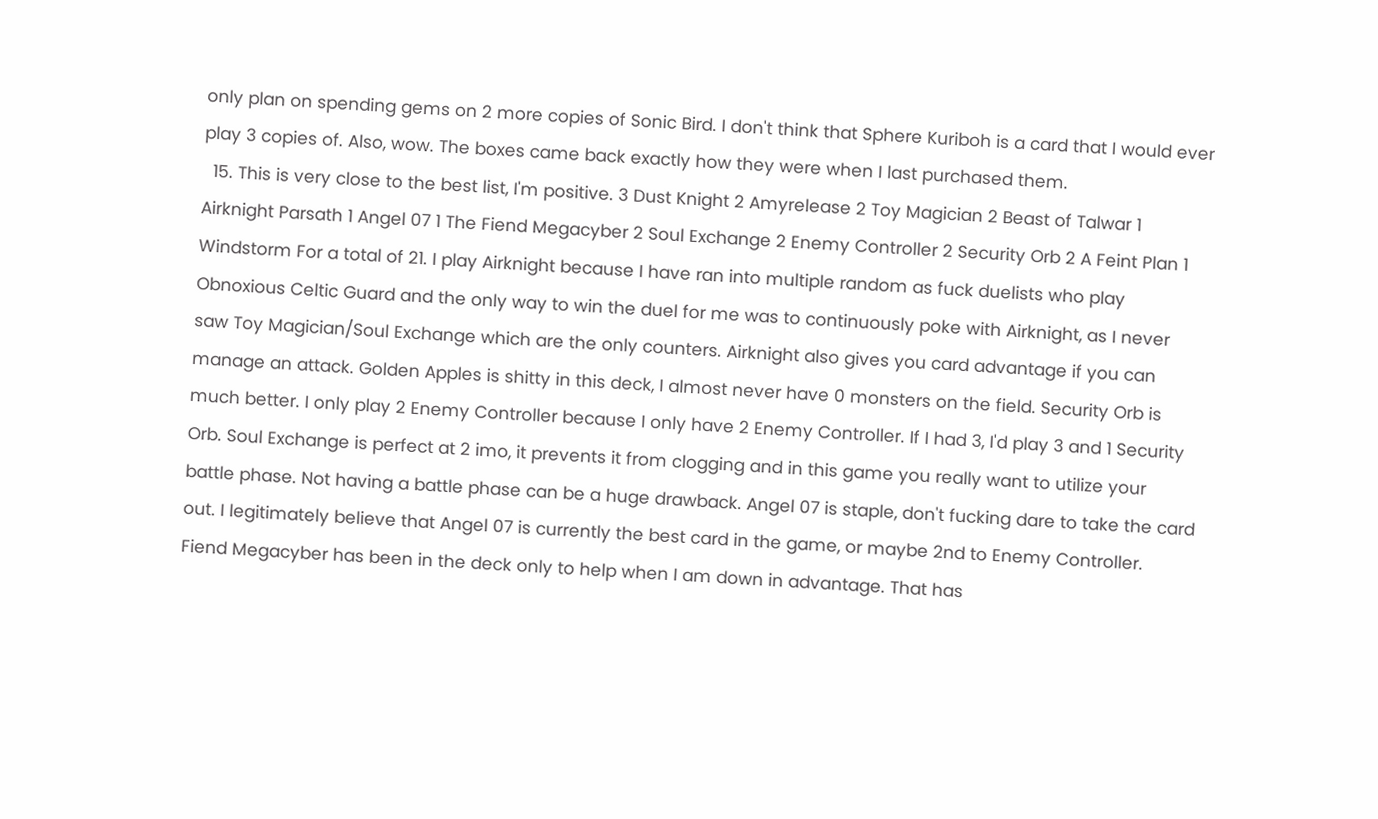only plan on spending gems on 2 more copies of Sonic Bird. I don't think that Sphere Kuriboh is a card that I would ever play 3 copies of. Also, wow. The boxes came back exactly how they were when I last purchased them.
  15. This is very close to the best list, I'm positive. 3 Dust Knight 2 Amyrelease 2 Toy Magician 2 Beast of Talwar 1 Airknight Parsath 1 Angel 07 1 The Fiend Megacyber 2 Soul Exchange 2 Enemy Controller 2 Security Orb 2 A Feint Plan 1 Windstorm For a total of 21. I play Airknight because I have ran into multiple random as fuck duelists who play Obnoxious Celtic Guard and the only way to win the duel for me was to continuously poke with Airknight, as I never saw Toy Magician/Soul Exchange which are the only counters. Airknight also gives you card advantage if you can manage an attack. Golden Apples is shitty in this deck, I almost never have 0 monsters on the field. Security Orb is much better. I only play 2 Enemy Controller because I only have 2 Enemy Controller. If I had 3, I'd play 3 and 1 Security Orb. Soul Exchange is perfect at 2 imo, it prevents it from clogging and in this game you really want to utilize your battle phase. Not having a battle phase can be a huge drawback. Angel 07 is staple, don't fucking dare to take the card out. I legitimately believe that Angel 07 is currently the best card in the game, or maybe 2nd to Enemy Controller. Fiend Megacyber has been in the deck only to help when I am down in advantage. That has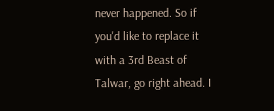never happened. So if you'd like to replace it with a 3rd Beast of Talwar, go right ahead. I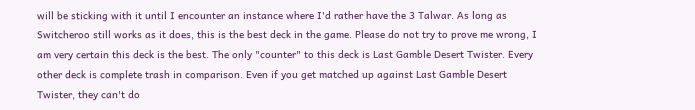will be sticking with it until I encounter an instance where I'd rather have the 3 Talwar. As long as Switcheroo still works as it does, this is the best deck in the game. Please do not try to prove me wrong, I am very certain this deck is the best. The only "counter" to this deck is Last Gamble Desert Twister. Every other deck is complete trash in comparison. Even if you get matched up against Last Gamble Desert Twister, they can't do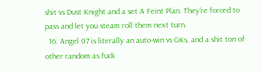shit vs Dust Knight and a set A Feint Plan. They're forced to pass and let you steam roll them next turn.
  16. Angel 07 is literally an auto-win vs GKs, and a shit ton of other random as fuck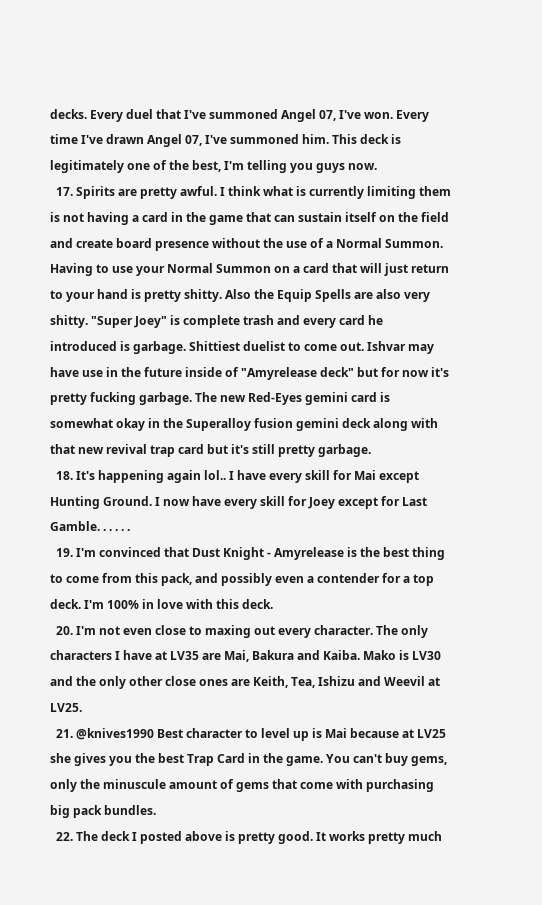decks. Every duel that I've summoned Angel 07, I've won. Every time I've drawn Angel 07, I've summoned him. This deck is legitimately one of the best, I'm telling you guys now.
  17. Spirits are pretty awful. I think what is currently limiting them is not having a card in the game that can sustain itself on the field and create board presence without the use of a Normal Summon. Having to use your Normal Summon on a card that will just return to your hand is pretty shitty. Also the Equip Spells are also very shitty. "Super Joey" is complete trash and every card he introduced is garbage. Shittiest duelist to come out. Ishvar may have use in the future inside of "Amyrelease deck" but for now it's pretty fucking garbage. The new Red-Eyes gemini card is somewhat okay in the Superalloy fusion gemini deck along with that new revival trap card but it's still pretty garbage.
  18. It's happening again lol.. I have every skill for Mai except Hunting Ground. I now have every skill for Joey except for Last Gamble. . . . . .
  19. I'm convinced that Dust Knight - Amyrelease is the best thing to come from this pack, and possibly even a contender for a top deck. I'm 100% in love with this deck.
  20. I'm not even close to maxing out every character. The only characters I have at LV35 are Mai, Bakura and Kaiba. Mako is LV30 and the only other close ones are Keith, Tea, Ishizu and Weevil at LV25.
  21. @knives1990 Best character to level up is Mai because at LV25 she gives you the best Trap Card in the game. You can't buy gems, only the minuscule amount of gems that come with purchasing big pack bundles.
  22. The deck I posted above is pretty good. It works pretty much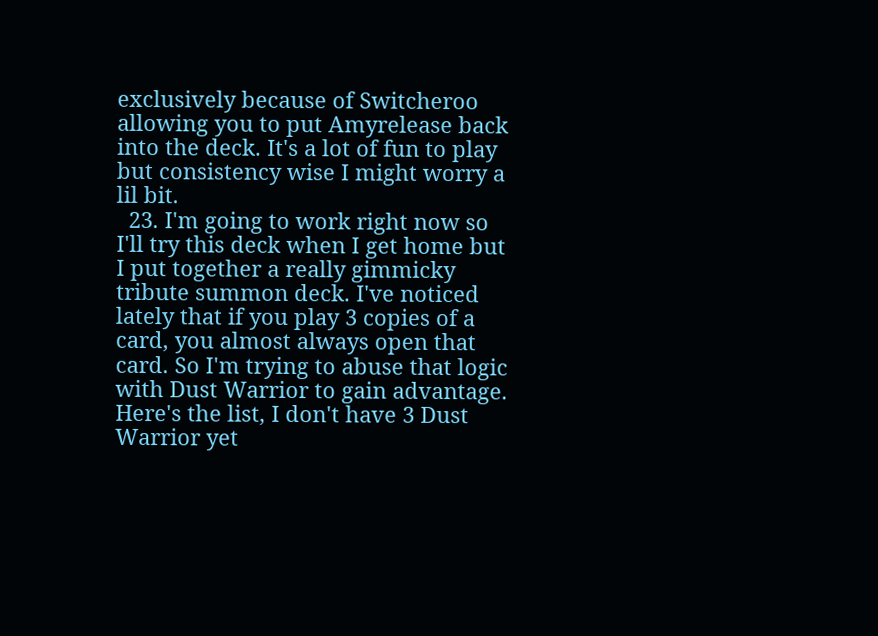exclusively because of Switcheroo allowing you to put Amyrelease back into the deck. It's a lot of fun to play but consistency wise I might worry a lil bit.
  23. I'm going to work right now so I'll try this deck when I get home but I put together a really gimmicky tribute summon deck. I've noticed lately that if you play 3 copies of a card, you almost always open that card. So I'm trying to abuse that logic with Dust Warrior to gain advantage. Here's the list, I don't have 3 Dust Warrior yet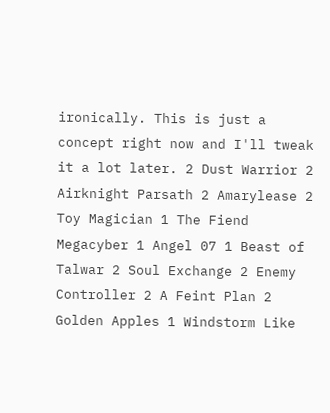ironically. This is just a concept right now and I'll tweak it a lot later. 2 Dust Warrior 2 Airknight Parsath 2 Amarylease 2 Toy Magician 1 The Fiend Megacyber 1 Angel 07 1 Beast of Talwar 2 Soul Exchange 2 Enemy Controller 2 A Feint Plan 2 Golden Apples 1 Windstorm Like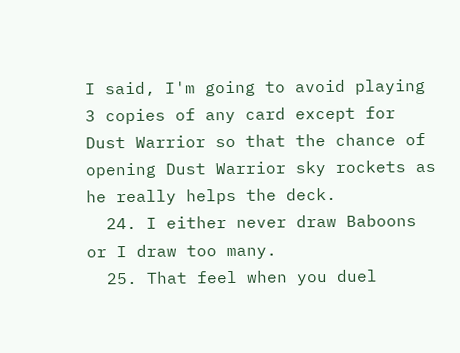I said, I'm going to avoid playing 3 copies of any card except for Dust Warrior so that the chance of opening Dust Warrior sky rockets as he really helps the deck.
  24. I either never draw Baboons or I draw too many.
  25. That feel when you duel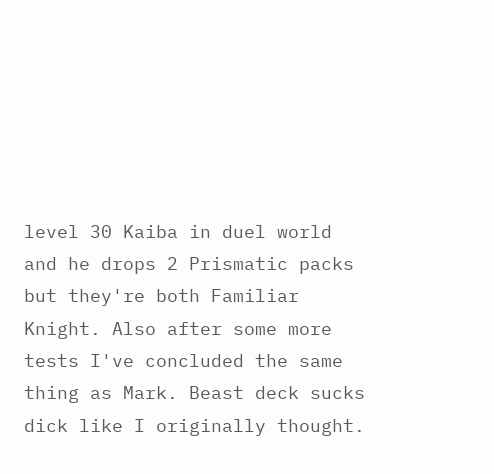level 30 Kaiba in duel world and he drops 2 Prismatic packs but they're both Familiar Knight. Also after some more tests I've concluded the same thing as Mark. Beast deck sucks dick like I originally thought.